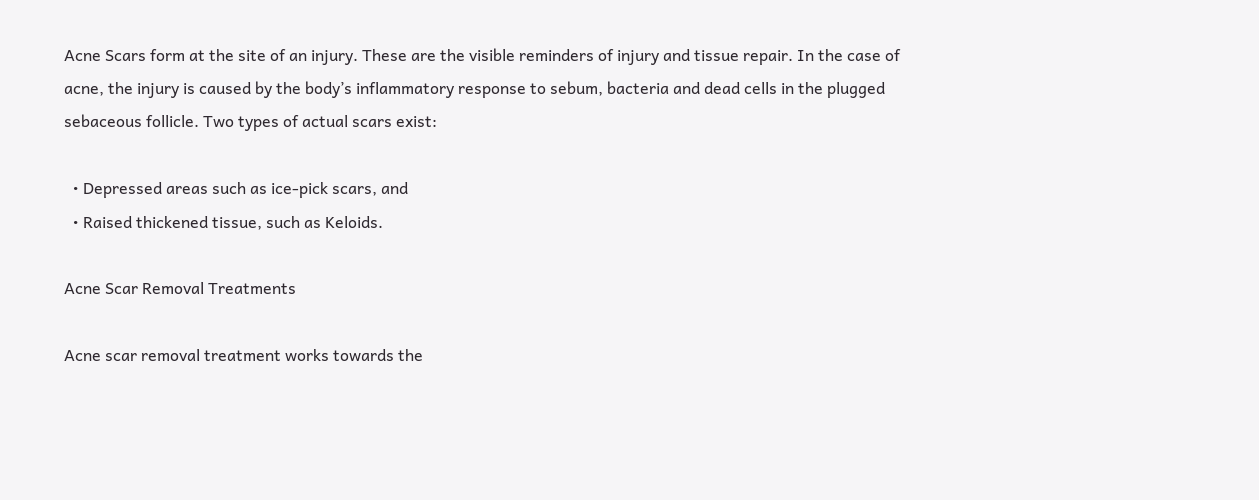Acne Scars form at the site of an injury. These are the visible reminders of injury and tissue repair. In the case of acne, the injury is caused by the body’s inflammatory response to sebum, bacteria and dead cells in the plugged sebaceous follicle. Two types of actual scars exist:

  • Depressed areas such as ice-pick scars, and
  • Raised thickened tissue, such as Keloids.

Acne Scar Removal Treatments

Acne scar removal treatment works towards the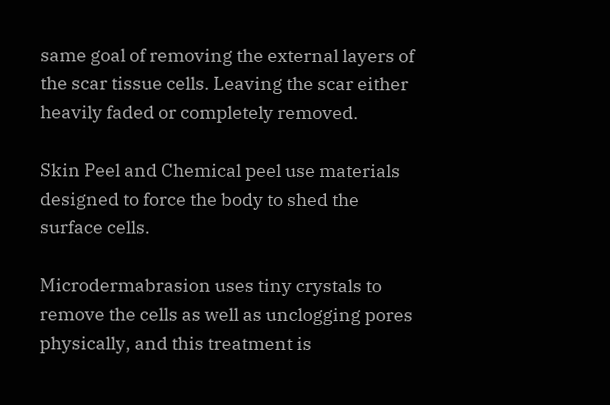same goal of removing the external layers of the scar tissue cells. Leaving the scar either heavily faded or completely removed.

Skin Peel and Chemical peel use materials designed to force the body to shed the surface cells.

Microdermabrasion uses tiny crystals to remove the cells as well as unclogging pores physically, and this treatment is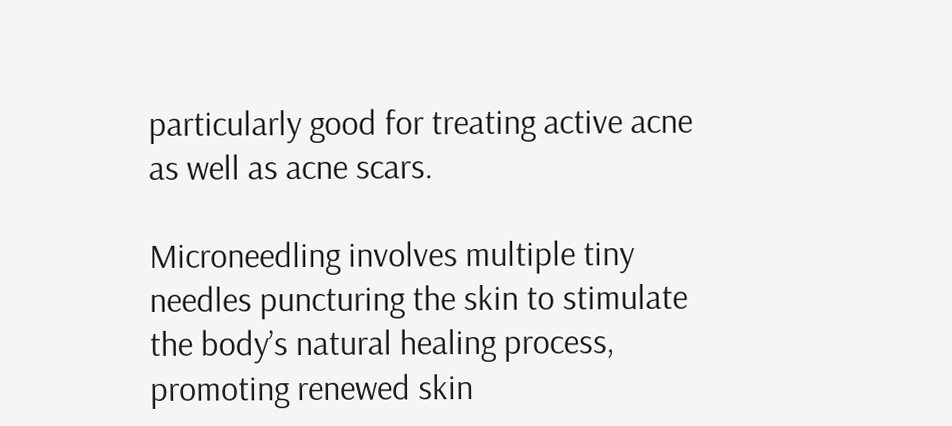particularly good for treating active acne as well as acne scars.

Microneedling involves multiple tiny needles puncturing the skin to stimulate the body’s natural healing process, promoting renewed skin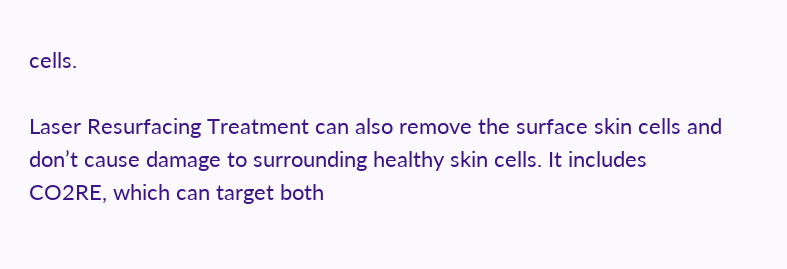cells.

Laser Resurfacing Treatment can also remove the surface skin cells and don’t cause damage to surrounding healthy skin cells. It includes CO2RE, which can target both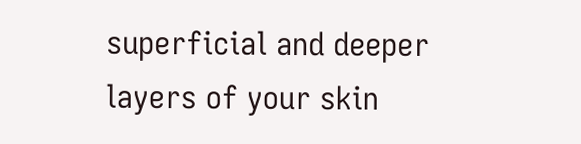superficial and deeper layers of your skin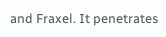and Fraxel. It penetrates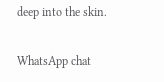deep into the skin.

WhatsApp chat